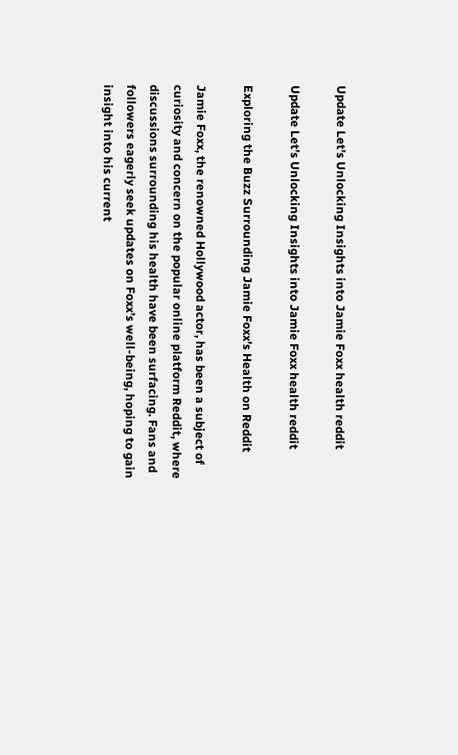Update Let’s Unlocking Insights into Jamie Foxx health reddit

Update Let’s Unlocking Insights into Jamie Foxx health reddit

Exploring the Buzz Surrounding Jamie Foxx’s Health on Reddit

Jamie Foxx, the renowned Hollywood actor, has been a subject of curiosity and concern on the popular online platform Reddit, where discussions surrounding his health have been surfacing. Fans and followers eagerly seek updates on Foxx’s well-being, hoping to gain insight into his current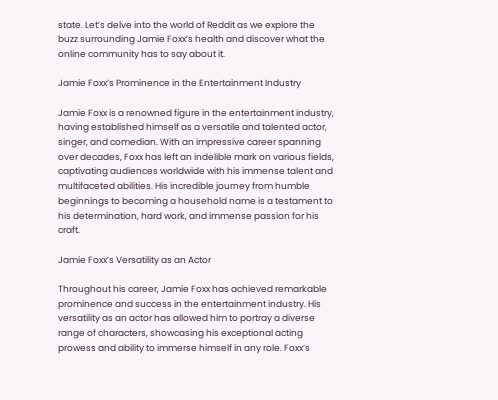state. Let’s delve into the world of Reddit as we explore the buzz surrounding Jamie Foxx’s health and discover what the online community has to say about it.

Jamie Foxx’s Prominence in the Entertainment Industry

Jamie Foxx is a renowned figure in the entertainment industry, having established himself as a versatile and talented actor, singer, and comedian. With an impressive career spanning over decades, Foxx has left an indelible mark on various fields, captivating audiences worldwide with his immense talent and multifaceted abilities. His incredible journey from humble beginnings to becoming a household name is a testament to his determination, hard work, and immense passion for his craft.

Jamie Foxx’s Versatility as an Actor

Throughout his career, Jamie Foxx has achieved remarkable prominence and success in the entertainment industry. His versatility as an actor has allowed him to portray a diverse range of characters, showcasing his exceptional acting prowess and ability to immerse himself in any role. Foxx’s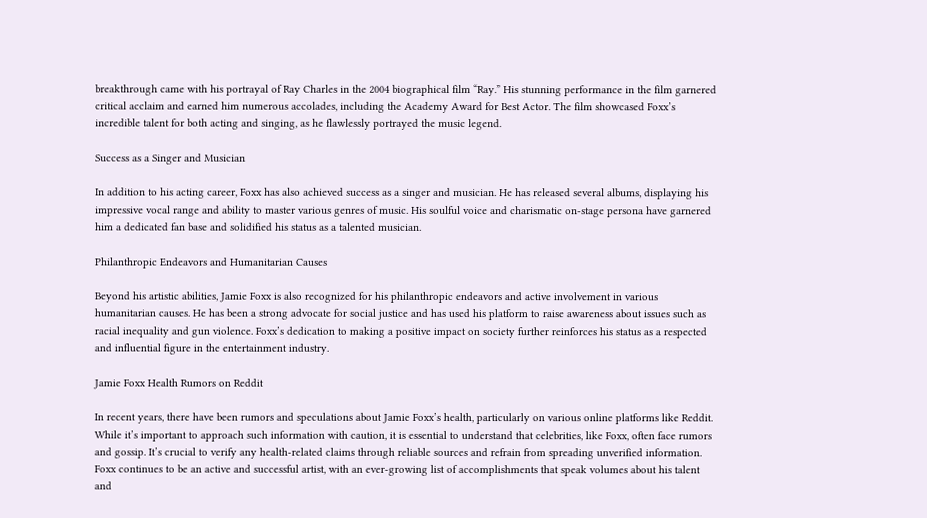breakthrough came with his portrayal of Ray Charles in the 2004 biographical film “Ray.” His stunning performance in the film garnered critical acclaim and earned him numerous accolades, including the Academy Award for Best Actor. The film showcased Foxx’s incredible talent for both acting and singing, as he flawlessly portrayed the music legend.

Success as a Singer and Musician

In addition to his acting career, Foxx has also achieved success as a singer and musician. He has released several albums, displaying his impressive vocal range and ability to master various genres of music. His soulful voice and charismatic on-stage persona have garnered him a dedicated fan base and solidified his status as a talented musician.

Philanthropic Endeavors and Humanitarian Causes

Beyond his artistic abilities, Jamie Foxx is also recognized for his philanthropic endeavors and active involvement in various humanitarian causes. He has been a strong advocate for social justice and has used his platform to raise awareness about issues such as racial inequality and gun violence. Foxx’s dedication to making a positive impact on society further reinforces his status as a respected and influential figure in the entertainment industry.

Jamie Foxx Health Rumors on Reddit

In recent years, there have been rumors and speculations about Jamie Foxx’s health, particularly on various online platforms like Reddit. While it’s important to approach such information with caution, it is essential to understand that celebrities, like Foxx, often face rumors and gossip. It’s crucial to verify any health-related claims through reliable sources and refrain from spreading unverified information. Foxx continues to be an active and successful artist, with an ever-growing list of accomplishments that speak volumes about his talent and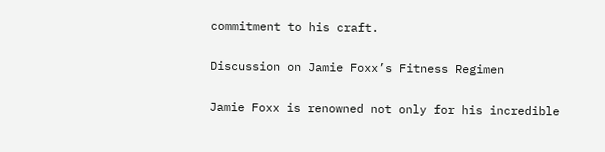commitment to his craft.

Discussion on Jamie Foxx’s Fitness Regimen

Jamie Foxx is renowned not only for his incredible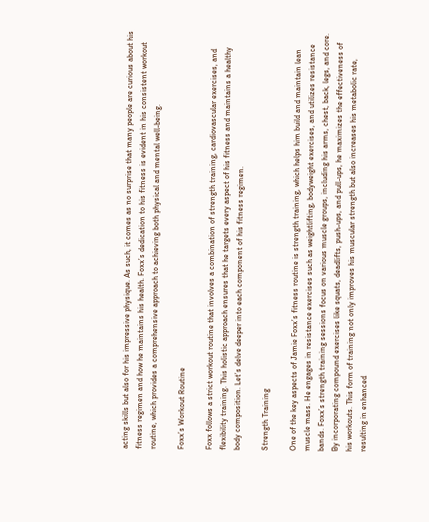acting skills but also for his impressive physique. As such, it comes as no surprise that many people are curious about his fitness regimen and how he maintains his health. Foxx’s dedication to his fitness is evident in his consistent workout routine, which provides a comprehensive approach to achieving both physical and mental well-being.

Foxx’s Workout Routine

Foxx follows a strict workout routine that involves a combination of strength training, cardiovascular exercises, and flexibility training. This holistic approach ensures that he targets every aspect of his fitness and maintains a healthy body composition. Let’s delve deeper into each component of his fitness regimen.

Strength Training

One of the key aspects of Jamie Foxx’s fitness routine is strength training, which helps him build and maintain lean muscle mass. He engages in resistance exercises such as weightlifting, bodyweight exercises, and utilizes resistance bands. Foxx’s strength training sessions focus on various muscle groups, including his arms, chest, back, legs, and core. By incorporating compound exercises like squats, deadlifts, push-ups, and pull-ups, he maximizes the effectiveness of his workouts. This form of training not only improves his muscular strength but also increases his metabolic rate, resulting in enhanced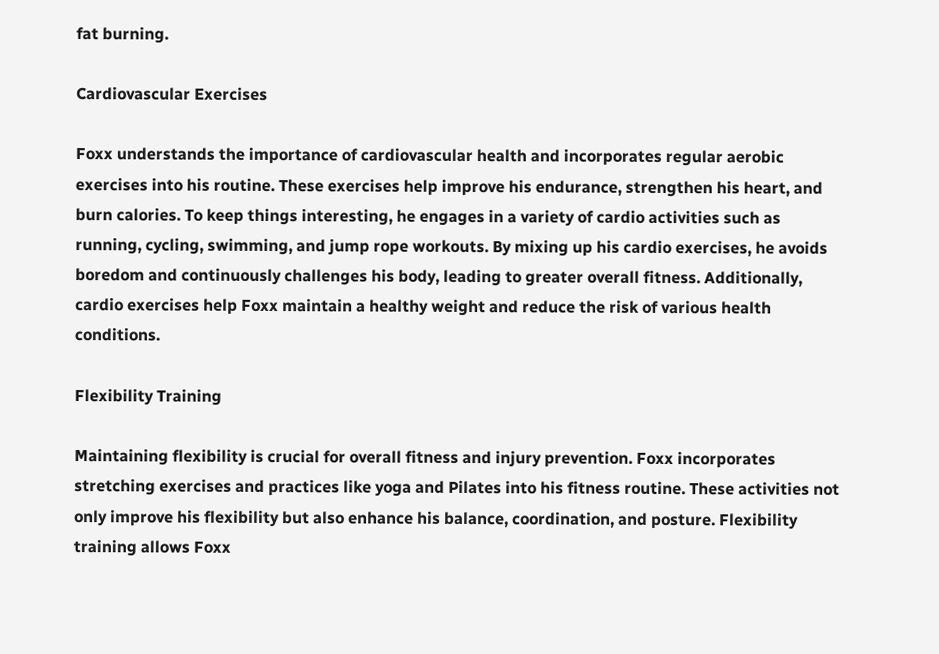fat burning.

Cardiovascular Exercises

Foxx understands the importance of cardiovascular health and incorporates regular aerobic exercises into his routine. These exercises help improve his endurance, strengthen his heart, and burn calories. To keep things interesting, he engages in a variety of cardio activities such as running, cycling, swimming, and jump rope workouts. By mixing up his cardio exercises, he avoids boredom and continuously challenges his body, leading to greater overall fitness. Additionally, cardio exercises help Foxx maintain a healthy weight and reduce the risk of various health conditions.

Flexibility Training

Maintaining flexibility is crucial for overall fitness and injury prevention. Foxx incorporates stretching exercises and practices like yoga and Pilates into his fitness routine. These activities not only improve his flexibility but also enhance his balance, coordination, and posture. Flexibility training allows Foxx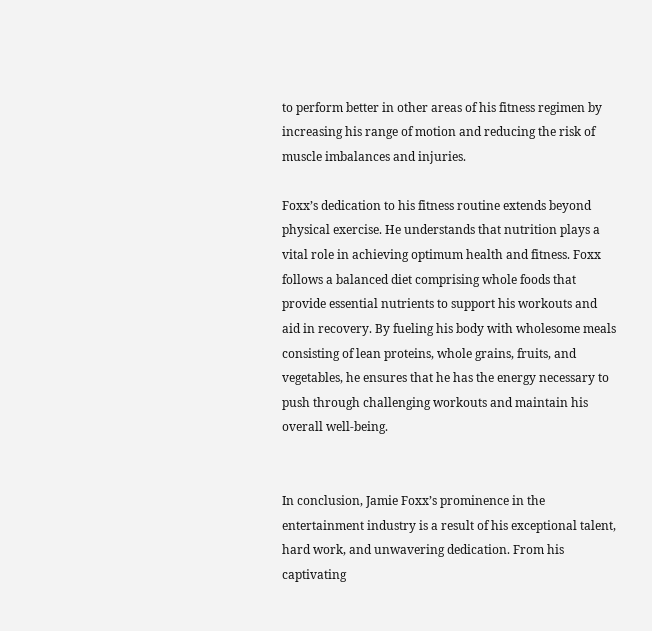to perform better in other areas of his fitness regimen by increasing his range of motion and reducing the risk of muscle imbalances and injuries.

Foxx’s dedication to his fitness routine extends beyond physical exercise. He understands that nutrition plays a vital role in achieving optimum health and fitness. Foxx follows a balanced diet comprising whole foods that provide essential nutrients to support his workouts and aid in recovery. By fueling his body with wholesome meals consisting of lean proteins, whole grains, fruits, and vegetables, he ensures that he has the energy necessary to push through challenging workouts and maintain his overall well-being.


In conclusion, Jamie Foxx’s prominence in the entertainment industry is a result of his exceptional talent, hard work, and unwavering dedication. From his captivating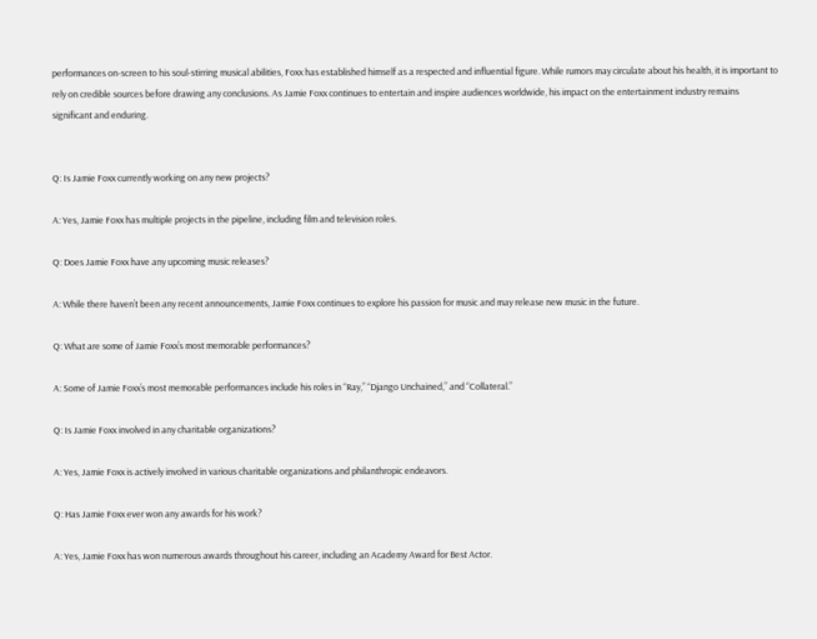performances on-screen to his soul-stirring musical abilities, Foxx has established himself as a respected and influential figure. While rumors may circulate about his health, it is important to rely on credible sources before drawing any conclusions. As Jamie Foxx continues to entertain and inspire audiences worldwide, his impact on the entertainment industry remains significant and enduring.


Q: Is Jamie Foxx currently working on any new projects?

A: Yes, Jamie Foxx has multiple projects in the pipeline, including film and television roles.

Q: Does Jamie Foxx have any upcoming music releases?

A: While there haven’t been any recent announcements, Jamie Foxx continues to explore his passion for music and may release new music in the future.

Q: What are some of Jamie Foxx’s most memorable performances?

A: Some of Jamie Foxx’s most memorable performances include his roles in “Ray,” “Django Unchained,” and “Collateral.”

Q: Is Jamie Foxx involved in any charitable organizations?

A: Yes, Jamie Foxx is actively involved in various charitable organizations and philanthropic endeavors.

Q: Has Jamie Foxx ever won any awards for his work?

A: Yes, Jamie Foxx has won numerous awards throughout his career, including an Academy Award for Best Actor.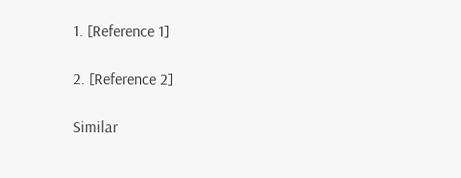1. [Reference 1]

2. [Reference 2]

Similar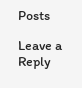Posts

Leave a Reply